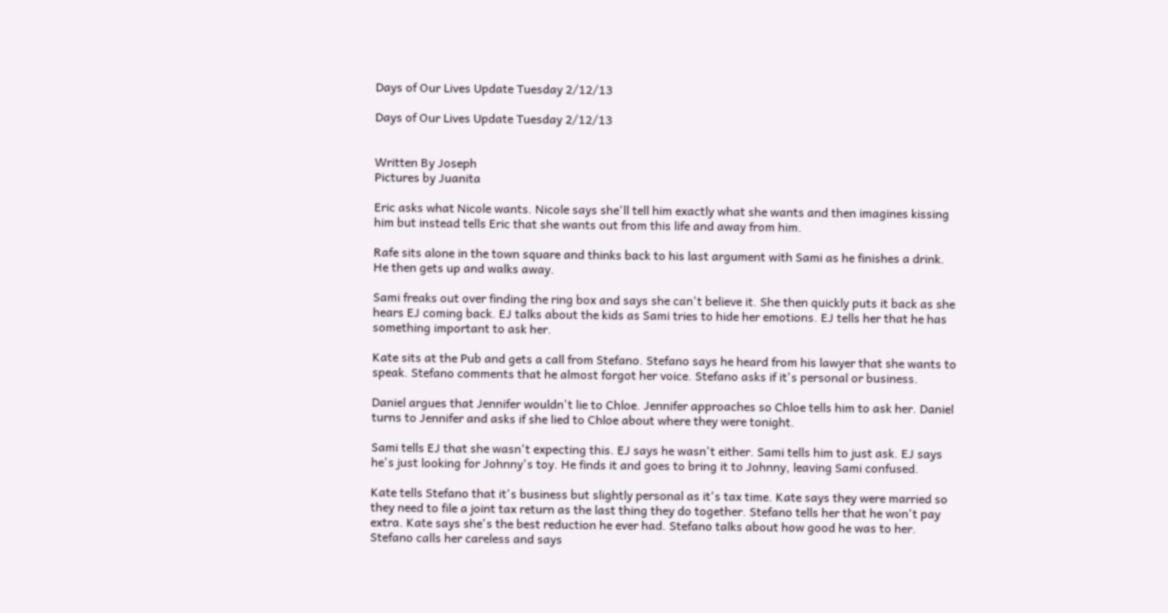Days of Our Lives Update Tuesday 2/12/13

Days of Our Lives Update Tuesday 2/12/13


Written By Joseph
Pictures by Juanita

Eric asks what Nicole wants. Nicole says she'll tell him exactly what she wants and then imagines kissing him but instead tells Eric that she wants out from this life and away from him.

Rafe sits alone in the town square and thinks back to his last argument with Sami as he finishes a drink. He then gets up and walks away.

Sami freaks out over finding the ring box and says she can't believe it. She then quickly puts it back as she hears EJ coming back. EJ talks about the kids as Sami tries to hide her emotions. EJ tells her that he has something important to ask her.

Kate sits at the Pub and gets a call from Stefano. Stefano says he heard from his lawyer that she wants to speak. Stefano comments that he almost forgot her voice. Stefano asks if it's personal or business.

Daniel argues that Jennifer wouldn't lie to Chloe. Jennifer approaches so Chloe tells him to ask her. Daniel turns to Jennifer and asks if she lied to Chloe about where they were tonight.

Sami tells EJ that she wasn't expecting this. EJ says he wasn't either. Sami tells him to just ask. EJ says he's just looking for Johnny's toy. He finds it and goes to bring it to Johnny, leaving Sami confused.

Kate tells Stefano that it's business but slightly personal as it's tax time. Kate says they were married so they need to file a joint tax return as the last thing they do together. Stefano tells her that he won't pay extra. Kate says she's the best reduction he ever had. Stefano talks about how good he was to her. Stefano calls her careless and says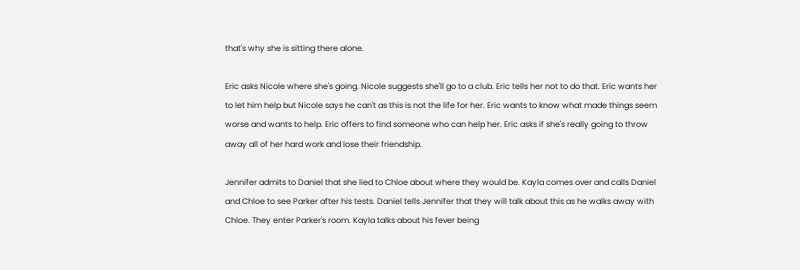that's why she is sitting there alone.

Eric asks Nicole where she's going. Nicole suggests she'll go to a club. Eric tells her not to do that. Eric wants her to let him help but Nicole says he can't as this is not the life for her. Eric wants to know what made things seem worse and wants to help. Eric offers to find someone who can help her. Eric asks if she's really going to throw away all of her hard work and lose their friendship.

Jennifer admits to Daniel that she lied to Chloe about where they would be. Kayla comes over and calls Daniel and Chloe to see Parker after his tests. Daniel tells Jennifer that they will talk about this as he walks away with Chloe. They enter Parker's room. Kayla talks about his fever being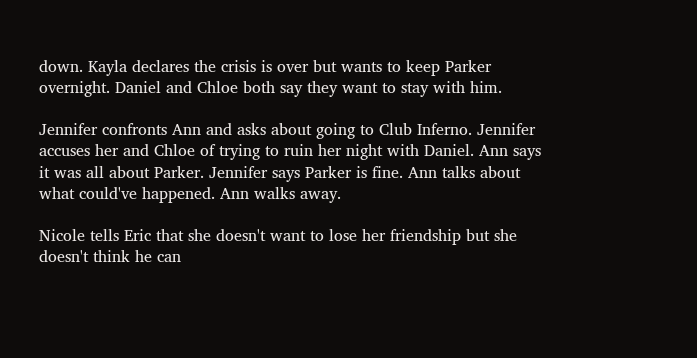down. Kayla declares the crisis is over but wants to keep Parker overnight. Daniel and Chloe both say they want to stay with him.

Jennifer confronts Ann and asks about going to Club Inferno. Jennifer accuses her and Chloe of trying to ruin her night with Daniel. Ann says it was all about Parker. Jennifer says Parker is fine. Ann talks about what could've happened. Ann walks away.

Nicole tells Eric that she doesn't want to lose her friendship but she doesn't think he can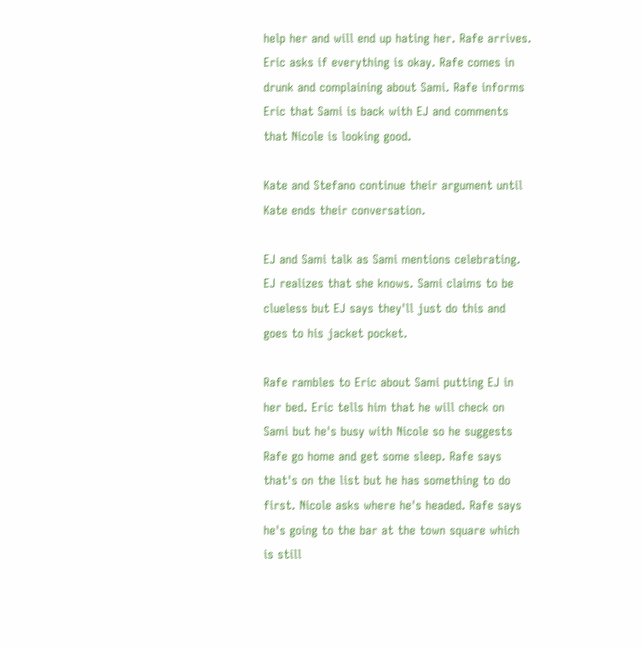help her and will end up hating her. Rafe arrives. Eric asks if everything is okay. Rafe comes in drunk and complaining about Sami. Rafe informs Eric that Sami is back with EJ and comments that Nicole is looking good.

Kate and Stefano continue their argument until Kate ends their conversation.

EJ and Sami talk as Sami mentions celebrating. EJ realizes that she knows. Sami claims to be clueless but EJ says they'll just do this and goes to his jacket pocket.

Rafe rambles to Eric about Sami putting EJ in her bed. Eric tells him that he will check on Sami but he's busy with Nicole so he suggests Rafe go home and get some sleep. Rafe says that's on the list but he has something to do first. Nicole asks where he's headed. Rafe says he's going to the bar at the town square which is still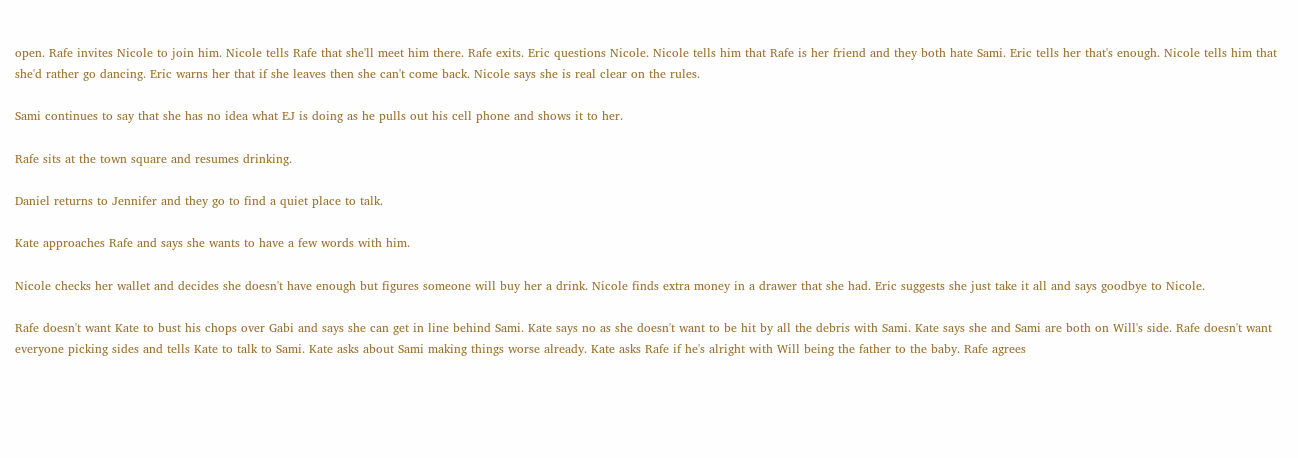open. Rafe invites Nicole to join him. Nicole tells Rafe that she'll meet him there. Rafe exits. Eric questions Nicole. Nicole tells him that Rafe is her friend and they both hate Sami. Eric tells her that's enough. Nicole tells him that she'd rather go dancing. Eric warns her that if she leaves then she can't come back. Nicole says she is real clear on the rules.

Sami continues to say that she has no idea what EJ is doing as he pulls out his cell phone and shows it to her.

Rafe sits at the town square and resumes drinking.

Daniel returns to Jennifer and they go to find a quiet place to talk.

Kate approaches Rafe and says she wants to have a few words with him.

Nicole checks her wallet and decides she doesn't have enough but figures someone will buy her a drink. Nicole finds extra money in a drawer that she had. Eric suggests she just take it all and says goodbye to Nicole.

Rafe doesn't want Kate to bust his chops over Gabi and says she can get in line behind Sami. Kate says no as she doesn't want to be hit by all the debris with Sami. Kate says she and Sami are both on Will's side. Rafe doesn't want everyone picking sides and tells Kate to talk to Sami. Kate asks about Sami making things worse already. Kate asks Rafe if he's alright with Will being the father to the baby. Rafe agrees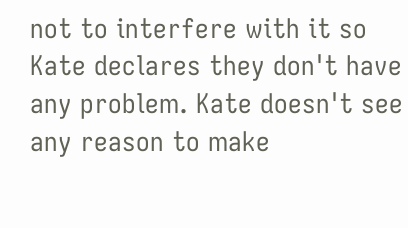not to interfere with it so Kate declares they don't have any problem. Kate doesn't see any reason to make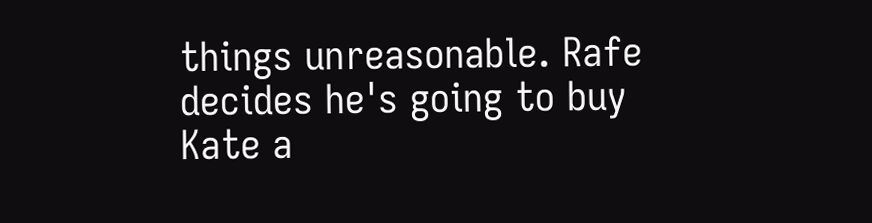things unreasonable. Rafe decides he's going to buy Kate a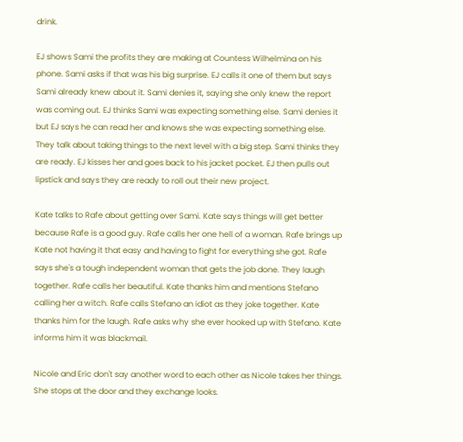drink.

EJ shows Sami the profits they are making at Countess Wilhelmina on his phone. Sami asks if that was his big surprise. EJ calls it one of them but says Sami already knew about it. Sami denies it, saying she only knew the report was coming out. EJ thinks Sami was expecting something else. Sami denies it but EJ says he can read her and knows she was expecting something else. They talk about taking things to the next level with a big step. Sami thinks they are ready. EJ kisses her and goes back to his jacket pocket. EJ then pulls out lipstick and says they are ready to roll out their new project.

Kate talks to Rafe about getting over Sami. Kate says things will get better because Rafe is a good guy. Rafe calls her one hell of a woman. Rafe brings up Kate not having it that easy and having to fight for everything she got. Rafe says she's a tough independent woman that gets the job done. They laugh together. Rafe calls her beautiful. Kate thanks him and mentions Stefano calling her a witch. Rafe calls Stefano an idiot as they joke together. Kate thanks him for the laugh. Rafe asks why she ever hooked up with Stefano. Kate informs him it was blackmail.

Nicole and Eric don't say another word to each other as Nicole takes her things. She stops at the door and they exchange looks.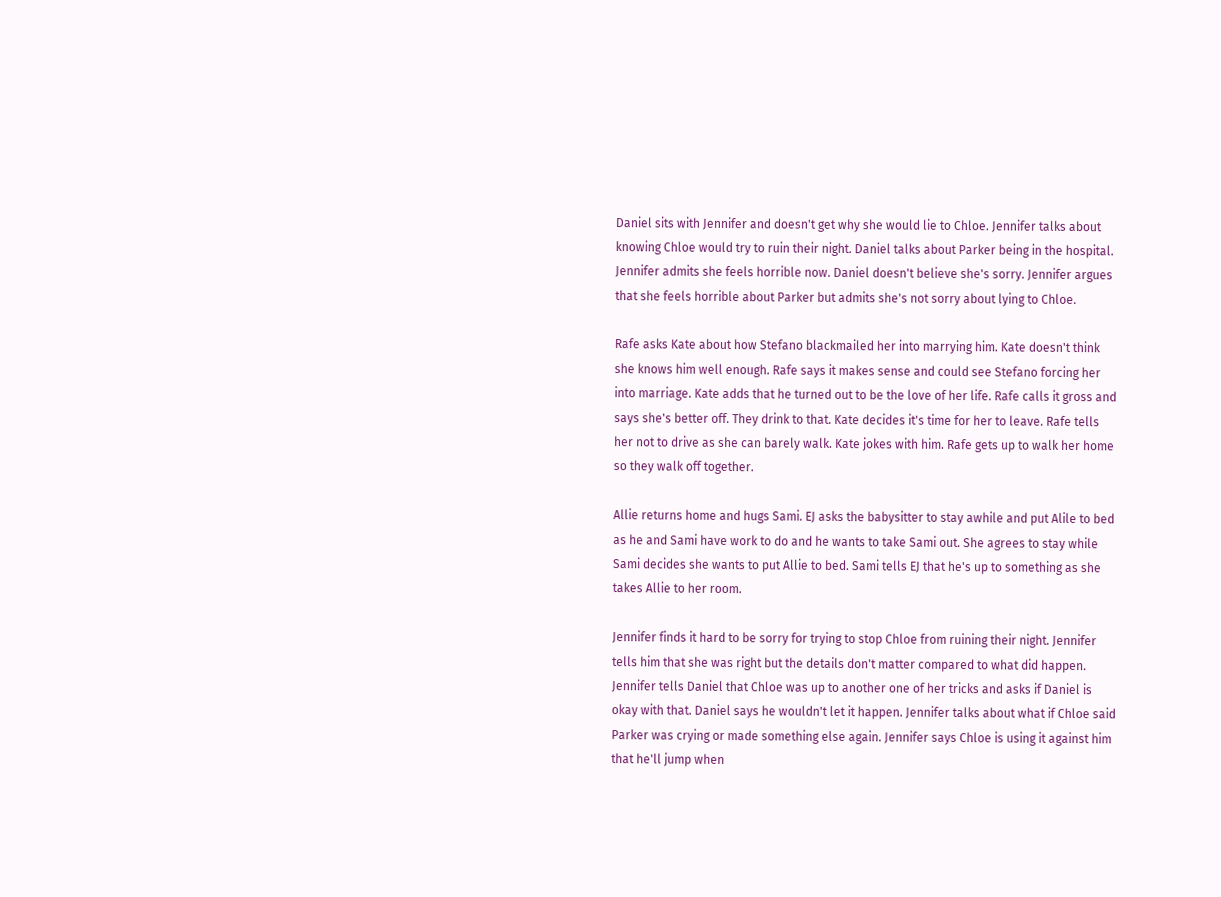Daniel sits with Jennifer and doesn't get why she would lie to Chloe. Jennifer talks about knowing Chloe would try to ruin their night. Daniel talks about Parker being in the hospital. Jennifer admits she feels horrible now. Daniel doesn't believe she's sorry. Jennifer argues that she feels horrible about Parker but admits she's not sorry about lying to Chloe.

Rafe asks Kate about how Stefano blackmailed her into marrying him. Kate doesn't think she knows him well enough. Rafe says it makes sense and could see Stefano forcing her into marriage. Kate adds that he turned out to be the love of her life. Rafe calls it gross and says she's better off. They drink to that. Kate decides it's time for her to leave. Rafe tells her not to drive as she can barely walk. Kate jokes with him. Rafe gets up to walk her home so they walk off together.

Allie returns home and hugs Sami. EJ asks the babysitter to stay awhile and put Alile to bed as he and Sami have work to do and he wants to take Sami out. She agrees to stay while Sami decides she wants to put Allie to bed. Sami tells EJ that he's up to something as she takes Allie to her room.

Jennifer finds it hard to be sorry for trying to stop Chloe from ruining their night. Jennifer tells him that she was right but the details don't matter compared to what did happen. Jennifer tells Daniel that Chloe was up to another one of her tricks and asks if Daniel is okay with that. Daniel says he wouldn't let it happen. Jennifer talks about what if Chloe said Parker was crying or made something else again. Jennifer says Chloe is using it against him that he'll jump when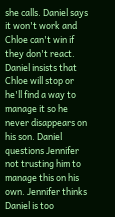she calls. Daniel says it won't work and Chloe can't win if they don't react. Daniel insists that Chloe will stop or he'll find a way to manage it so he never disappears on his son. Daniel questions Jennifer not trusting him to manage this on his own. Jennifer thinks Daniel is too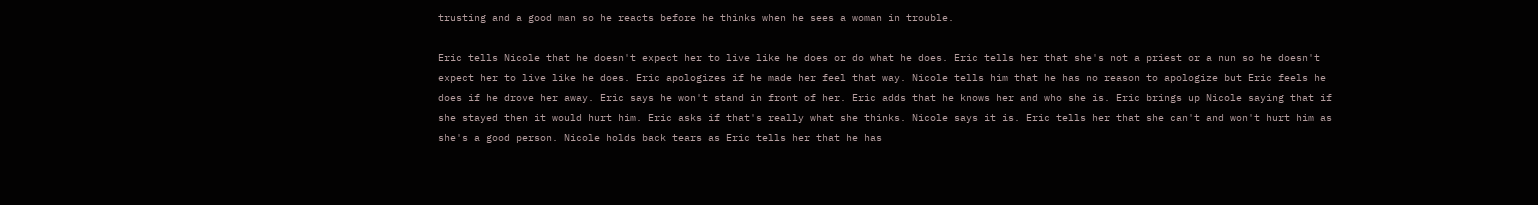trusting and a good man so he reacts before he thinks when he sees a woman in trouble.

Eric tells Nicole that he doesn't expect her to live like he does or do what he does. Eric tells her that she's not a priest or a nun so he doesn't expect her to live like he does. Eric apologizes if he made her feel that way. Nicole tells him that he has no reason to apologize but Eric feels he does if he drove her away. Eric says he won't stand in front of her. Eric adds that he knows her and who she is. Eric brings up Nicole saying that if she stayed then it would hurt him. Eric asks if that's really what she thinks. Nicole says it is. Eric tells her that she can't and won't hurt him as she's a good person. Nicole holds back tears as Eric tells her that he has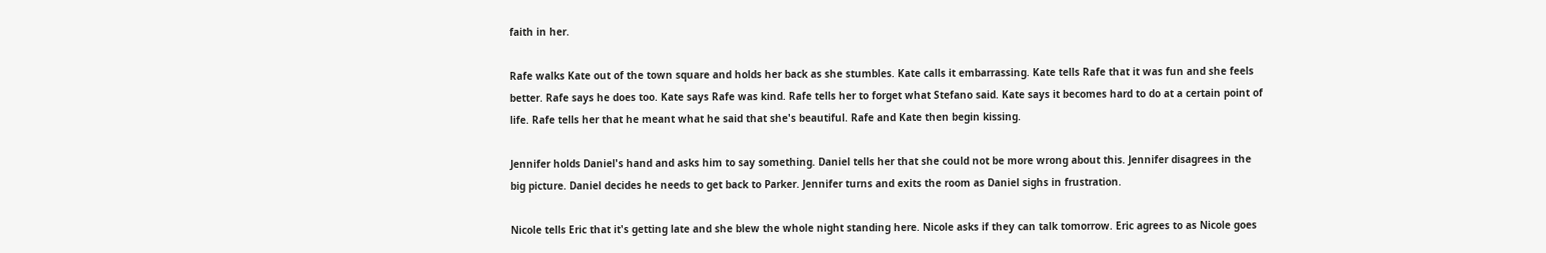faith in her.

Rafe walks Kate out of the town square and holds her back as she stumbles. Kate calls it embarrassing. Kate tells Rafe that it was fun and she feels better. Rafe says he does too. Kate says Rafe was kind. Rafe tells her to forget what Stefano said. Kate says it becomes hard to do at a certain point of life. Rafe tells her that he meant what he said that she's beautiful. Rafe and Kate then begin kissing.

Jennifer holds Daniel's hand and asks him to say something. Daniel tells her that she could not be more wrong about this. Jennifer disagrees in the big picture. Daniel decides he needs to get back to Parker. Jennifer turns and exits the room as Daniel sighs in frustration.

Nicole tells Eric that it's getting late and she blew the whole night standing here. Nicole asks if they can talk tomorrow. Eric agrees to as Nicole goes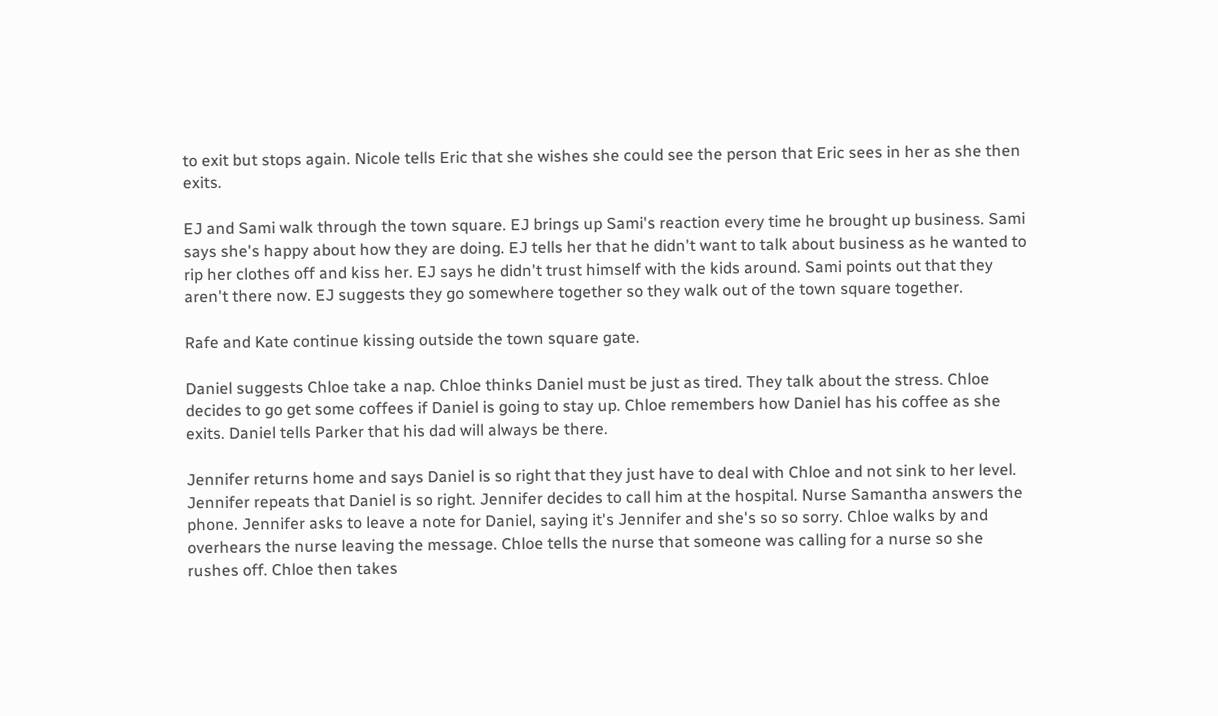to exit but stops again. Nicole tells Eric that she wishes she could see the person that Eric sees in her as she then exits.

EJ and Sami walk through the town square. EJ brings up Sami's reaction every time he brought up business. Sami says she's happy about how they are doing. EJ tells her that he didn't want to talk about business as he wanted to rip her clothes off and kiss her. EJ says he didn't trust himself with the kids around. Sami points out that they aren't there now. EJ suggests they go somewhere together so they walk out of the town square together.

Rafe and Kate continue kissing outside the town square gate.

Daniel suggests Chloe take a nap. Chloe thinks Daniel must be just as tired. They talk about the stress. Chloe decides to go get some coffees if Daniel is going to stay up. Chloe remembers how Daniel has his coffee as she exits. Daniel tells Parker that his dad will always be there.

Jennifer returns home and says Daniel is so right that they just have to deal with Chloe and not sink to her level. Jennifer repeats that Daniel is so right. Jennifer decides to call him at the hospital. Nurse Samantha answers the phone. Jennifer asks to leave a note for Daniel, saying it's Jennifer and she's so so sorry. Chloe walks by and overhears the nurse leaving the message. Chloe tells the nurse that someone was calling for a nurse so she rushes off. Chloe then takes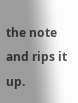the note and rips it up.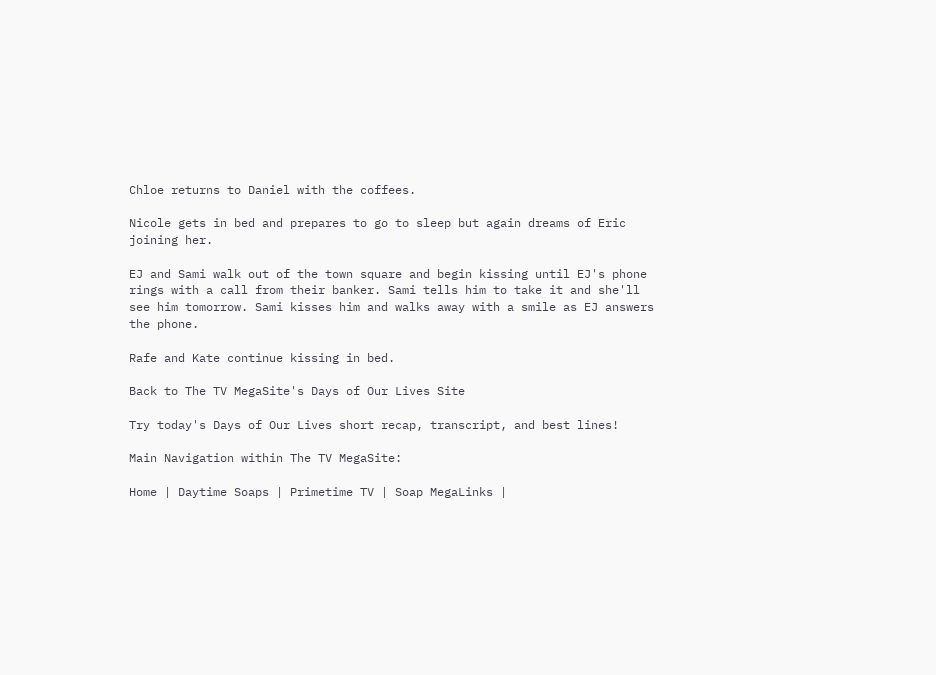Chloe returns to Daniel with the coffees.

Nicole gets in bed and prepares to go to sleep but again dreams of Eric joining her.

EJ and Sami walk out of the town square and begin kissing until EJ's phone rings with a call from their banker. Sami tells him to take it and she'll see him tomorrow. Sami kisses him and walks away with a smile as EJ answers the phone.

Rafe and Kate continue kissing in bed.

Back to The TV MegaSite's Days of Our Lives Site

Try today's Days of Our Lives short recap, transcript, and best lines!

Main Navigation within The TV MegaSite:

Home | Daytime Soaps | Primetime TV | Soap MegaLinks |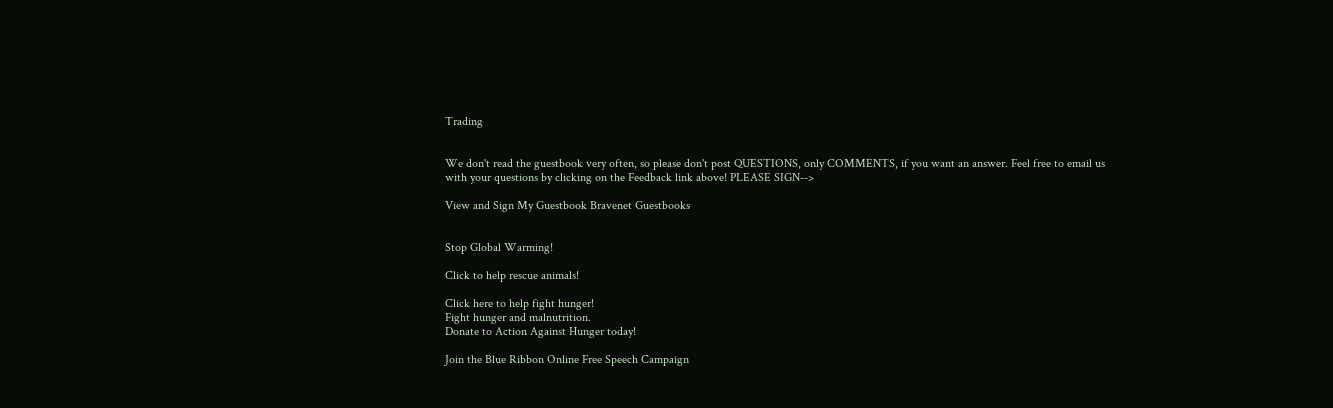Trading


We don't read the guestbook very often, so please don't post QUESTIONS, only COMMENTS, if you want an answer. Feel free to email us with your questions by clicking on the Feedback link above! PLEASE SIGN-->

View and Sign My Guestbook Bravenet Guestbooks


Stop Global Warming!

Click to help rescue animals!

Click here to help fight hunger!
Fight hunger and malnutrition.
Donate to Action Against Hunger today!

Join the Blue Ribbon Online Free Speech Campaign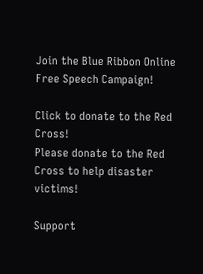Join the Blue Ribbon Online Free Speech Campaign!

Click to donate to the Red Cross!
Please donate to the Red Cross to help disaster victims!

Support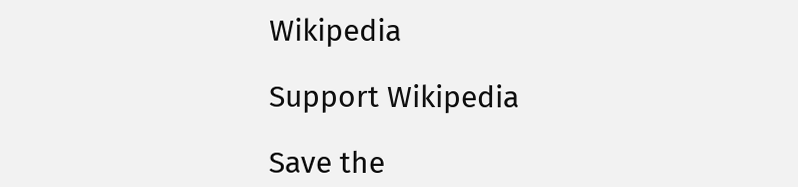Wikipedia

Support Wikipedia

Save the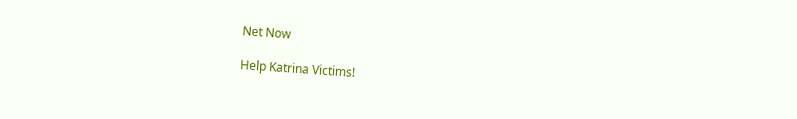Net Now

Help Katrina Victims!